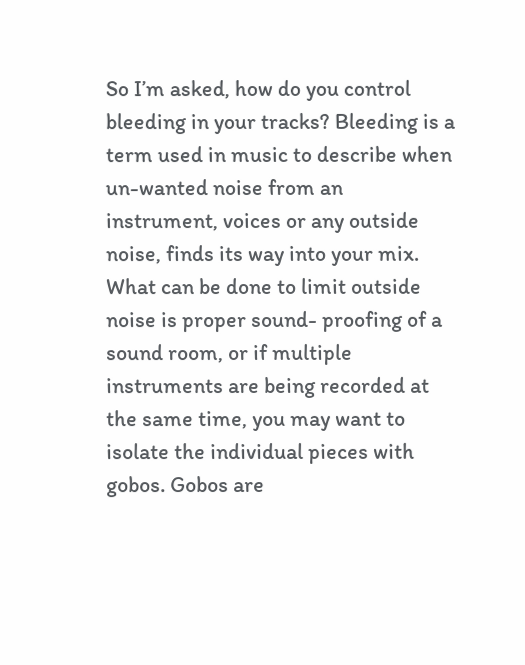So I’m asked, how do you control bleeding in your tracks? Bleeding is a term used in music to describe when un-wanted noise from an instrument, voices or any outside noise, finds its way into your mix. What can be done to limit outside noise is proper sound- proofing of a sound room, or if multiple instruments are being recorded at the same time, you may want to isolate the individual pieces with gobos. Gobos are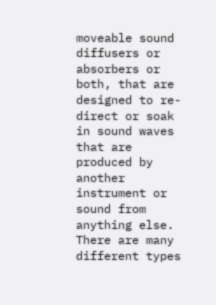moveable sound diffusers or absorbers or both, that are designed to re-direct or soak in sound waves that are produced by another instrument or sound from anything else. There are many different types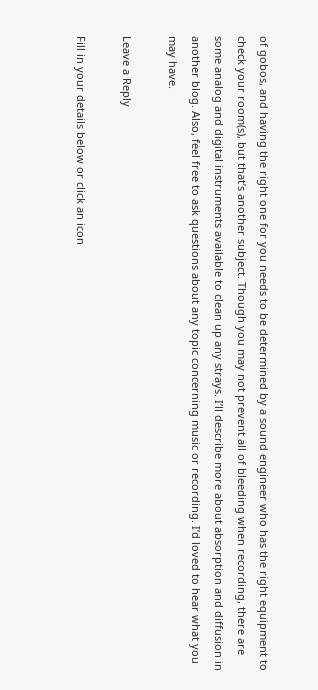of gobos, and having the right one for you needs to be determined by a sound engineer who has the right equipment to check your room(s), but that’s another subject. Though you may not prevent all of bleeding when recording, there are some analog and digital instruments available to clean up any strays. I’ll describe more about absorption and diffusion in another blog. Also, feel free to ask questions about any topic concerning music or recording. I’d loved to hear what you may have.

Leave a Reply

Fill in your details below or click an icon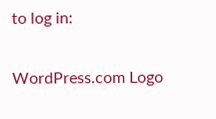to log in:

WordPress.com Logo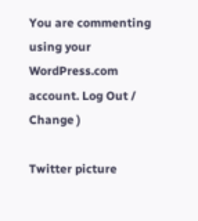You are commenting using your WordPress.com account. Log Out /  Change )

Twitter picture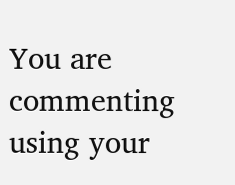You are commenting using your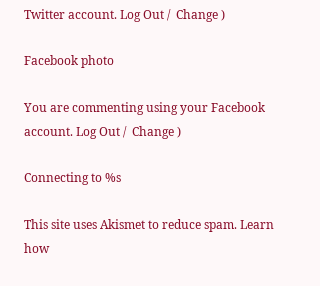Twitter account. Log Out /  Change )

Facebook photo

You are commenting using your Facebook account. Log Out /  Change )

Connecting to %s

This site uses Akismet to reduce spam. Learn how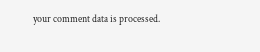your comment data is processed.